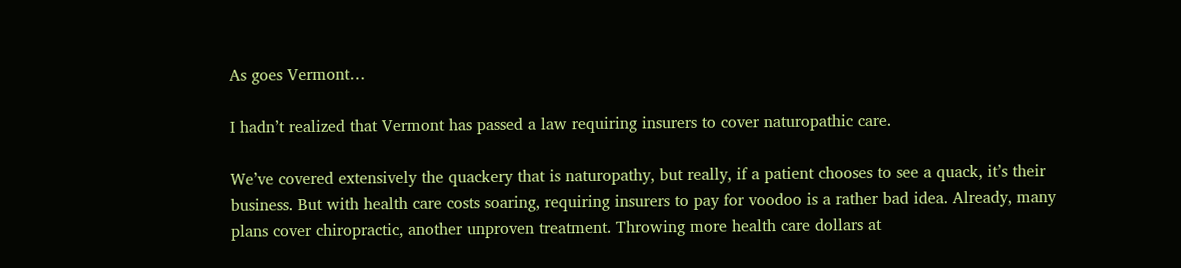As goes Vermont…

I hadn’t realized that Vermont has passed a law requiring insurers to cover naturopathic care.

We’ve covered extensively the quackery that is naturopathy, but really, if a patient chooses to see a quack, it’s their business. But with health care costs soaring, requiring insurers to pay for voodoo is a rather bad idea. Already, many plans cover chiropractic, another unproven treatment. Throwing more health care dollars at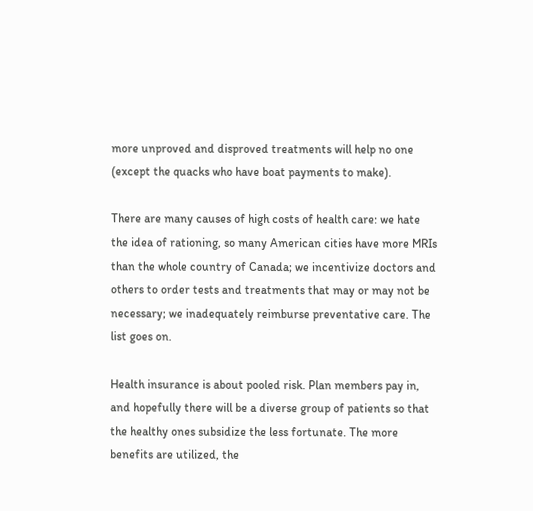more unproved and disproved treatments will help no one (except the quacks who have boat payments to make).

There are many causes of high costs of health care: we hate the idea of rationing, so many American cities have more MRIs than the whole country of Canada; we incentivize doctors and others to order tests and treatments that may or may not be necessary; we inadequately reimburse preventative care. The list goes on.

Health insurance is about pooled risk. Plan members pay in, and hopefully there will be a diverse group of patients so that the healthy ones subsidize the less fortunate. The more benefits are utilized, the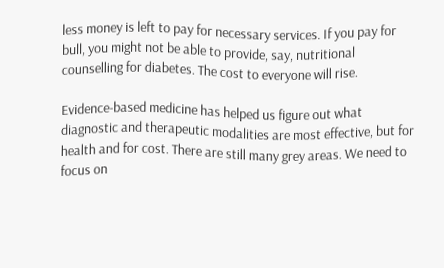less money is left to pay for necessary services. If you pay for bull, you might not be able to provide, say, nutritional counselling for diabetes. The cost to everyone will rise.

Evidence-based medicine has helped us figure out what diagnostic and therapeutic modalities are most effective, but for health and for cost. There are still many grey areas. We need to focus on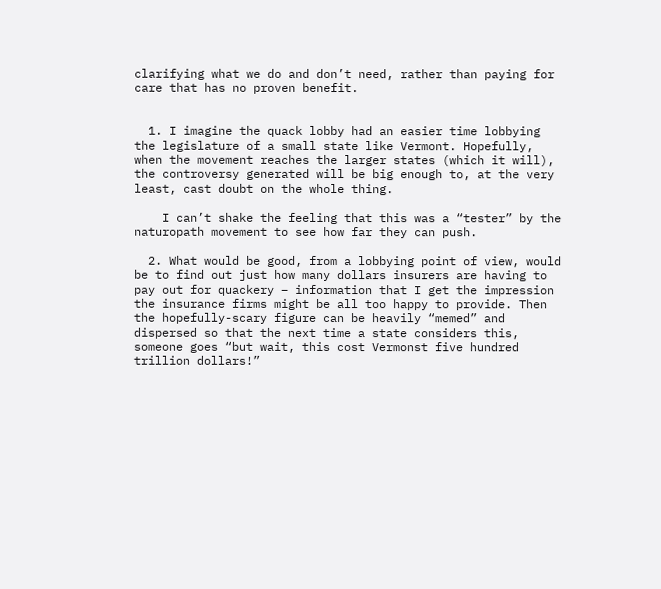clarifying what we do and don’t need, rather than paying for care that has no proven benefit.


  1. I imagine the quack lobby had an easier time lobbying the legislature of a small state like Vermont. Hopefully, when the movement reaches the larger states (which it will), the controversy generated will be big enough to, at the very least, cast doubt on the whole thing.

    I can’t shake the feeling that this was a “tester” by the naturopath movement to see how far they can push.

  2. What would be good, from a lobbying point of view, would be to find out just how many dollars insurers are having to pay out for quackery – information that I get the impression the insurance firms might be all too happy to provide. Then the hopefully-scary figure can be heavily “memed” and dispersed so that the next time a state considers this, someone goes “but wait, this cost Vermonst five hundred trillion dollars!”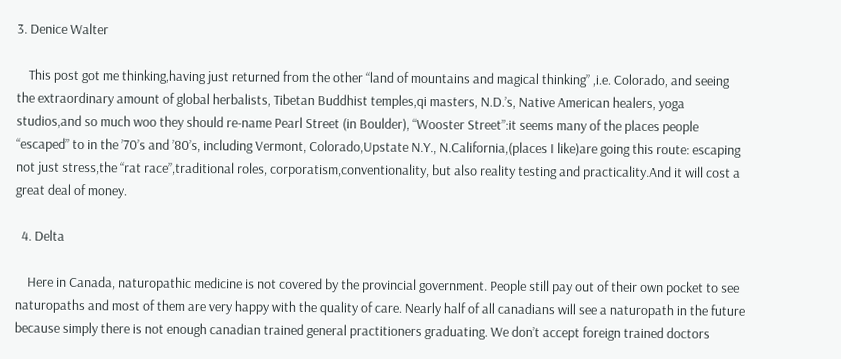3. Denice Walter

    This post got me thinking,having just returned from the other “land of mountains and magical thinking” ,i.e. Colorado, and seeing the extraordinary amount of global herbalists, Tibetan Buddhist temples,qi masters, N.D.’s, Native American healers, yoga studios,and so much woo they should re-name Pearl Street (in Boulder), “Wooster Street”:it seems many of the places people “escaped” to in the ’70’s and ’80’s, including Vermont, Colorado,Upstate N.Y., N.California,(places I like)are going this route: escaping not just stress,the “rat race”,traditional roles, corporatism,conventionality, but also reality testing and practicality.And it will cost a great deal of money.

  4. Delta

    Here in Canada, naturopathic medicine is not covered by the provincial government. People still pay out of their own pocket to see naturopaths and most of them are very happy with the quality of care. Nearly half of all canadians will see a naturopath in the future because simply there is not enough canadian trained general practitioners graduating. We don’t accept foreign trained doctors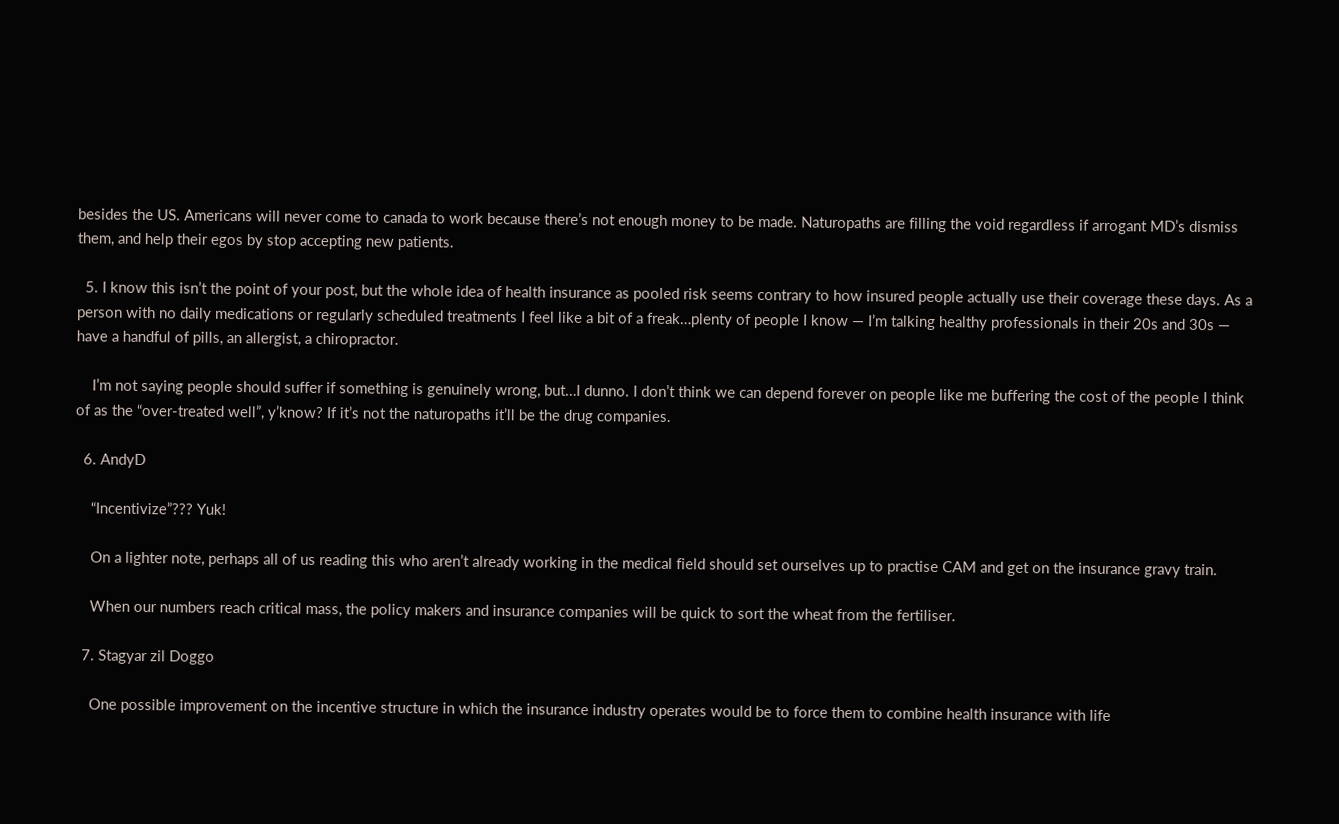besides the US. Americans will never come to canada to work because there’s not enough money to be made. Naturopaths are filling the void regardless if arrogant MD’s dismiss them, and help their egos by stop accepting new patients.

  5. I know this isn’t the point of your post, but the whole idea of health insurance as pooled risk seems contrary to how insured people actually use their coverage these days. As a person with no daily medications or regularly scheduled treatments I feel like a bit of a freak…plenty of people I know — I’m talking healthy professionals in their 20s and 30s — have a handful of pills, an allergist, a chiropractor.

    I’m not saying people should suffer if something is genuinely wrong, but…I dunno. I don’t think we can depend forever on people like me buffering the cost of the people I think of as the “over-treated well”, y’know? If it’s not the naturopaths it’ll be the drug companies.

  6. AndyD

    “Incentivize”??? Yuk!

    On a lighter note, perhaps all of us reading this who aren’t already working in the medical field should set ourselves up to practise CAM and get on the insurance gravy train.

    When our numbers reach critical mass, the policy makers and insurance companies will be quick to sort the wheat from the fertiliser.

  7. Stagyar zil Doggo

    One possible improvement on the incentive structure in which the insurance industry operates would be to force them to combine health insurance with life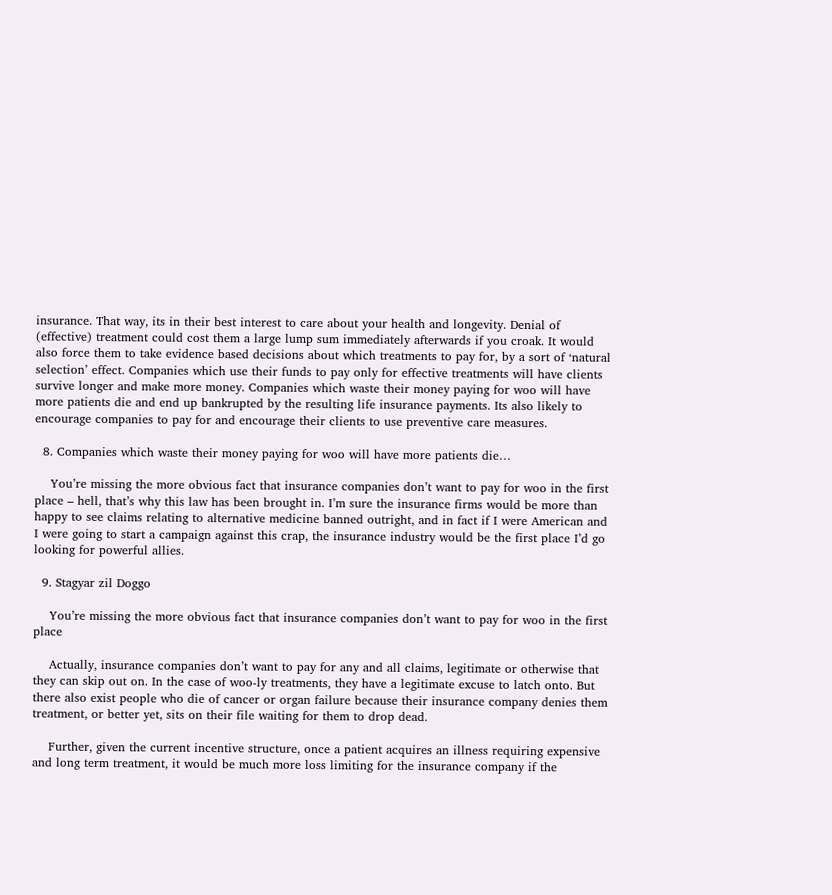insurance. That way, its in their best interest to care about your health and longevity. Denial of (effective) treatment could cost them a large lump sum immediately afterwards if you croak. It would also force them to take evidence based decisions about which treatments to pay for, by a sort of ‘natural selection’ effect. Companies which use their funds to pay only for effective treatments will have clients survive longer and make more money. Companies which waste their money paying for woo will have more patients die and end up bankrupted by the resulting life insurance payments. Its also likely to encourage companies to pay for and encourage their clients to use preventive care measures.

  8. Companies which waste their money paying for woo will have more patients die…

    You’re missing the more obvious fact that insurance companies don’t want to pay for woo in the first place – hell, that’s why this law has been brought in. I’m sure the insurance firms would be more than happy to see claims relating to alternative medicine banned outright, and in fact if I were American and I were going to start a campaign against this crap, the insurance industry would be the first place I’d go looking for powerful allies.

  9. Stagyar zil Doggo

    You’re missing the more obvious fact that insurance companies don’t want to pay for woo in the first place

    Actually, insurance companies don’t want to pay for any and all claims, legitimate or otherwise that they can skip out on. In the case of woo-ly treatments, they have a legitimate excuse to latch onto. But there also exist people who die of cancer or organ failure because their insurance company denies them treatment, or better yet, sits on their file waiting for them to drop dead.

    Further, given the current incentive structure, once a patient acquires an illness requiring expensive and long term treatment, it would be much more loss limiting for the insurance company if the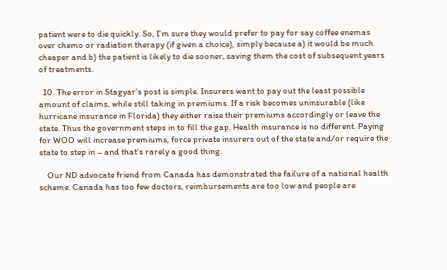patient were to die quickly. So, I’m sure they would prefer to pay for say coffee enemas over chemo or radiation therapy (if given a choice), simply because a) it would be much cheaper and b) the patient is likely to die sooner, saving them the cost of subsequent years of treatments.

  10. The error in Stagyar’s post is simple. Insurers want to pay out the least possible amount of claims, while still taking in premiums. If a risk becomes uninsurable (like hurricane insurance in Florida) they either raise their premiums accordingly or leave the state. Thus the government steps in to fill the gap. Health insurance is no different. Paying for WOO will increase premiums, force private insurers out of the state and/or require the state to step in – and that’s rarely a good thing.

    Our ND advocate friend from Canada has demonstrated the failure of a national health scheme. Canada has too few doctors, reimbursements are too low and people are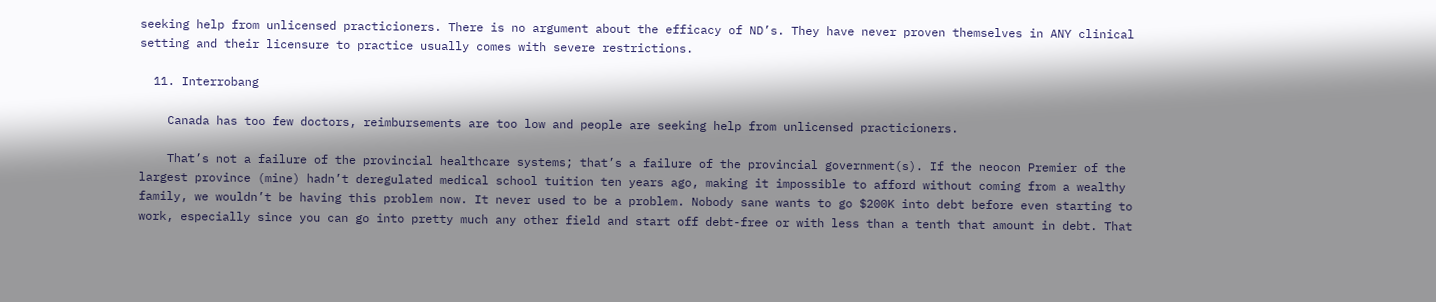seeking help from unlicensed practicioners. There is no argument about the efficacy of ND’s. They have never proven themselves in ANY clinical setting and their licensure to practice usually comes with severe restrictions.

  11. Interrobang

    Canada has too few doctors, reimbursements are too low and people are seeking help from unlicensed practicioners.

    That’s not a failure of the provincial healthcare systems; that’s a failure of the provincial government(s). If the neocon Premier of the largest province (mine) hadn’t deregulated medical school tuition ten years ago, making it impossible to afford without coming from a wealthy family, we wouldn’t be having this problem now. It never used to be a problem. Nobody sane wants to go $200K into debt before even starting to work, especially since you can go into pretty much any other field and start off debt-free or with less than a tenth that amount in debt. That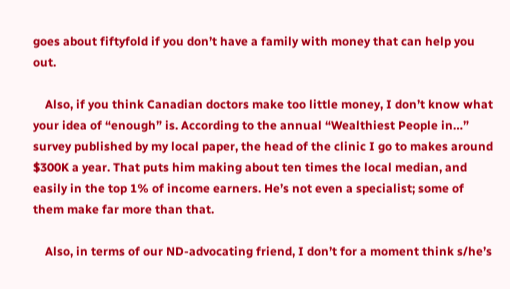goes about fiftyfold if you don’t have a family with money that can help you out.

    Also, if you think Canadian doctors make too little money, I don’t know what your idea of “enough” is. According to the annual “Wealthiest People in…” survey published by my local paper, the head of the clinic I go to makes around $300K a year. That puts him making about ten times the local median, and easily in the top 1% of income earners. He’s not even a specialist; some of them make far more than that.

    Also, in terms of our ND-advocating friend, I don’t for a moment think s/he’s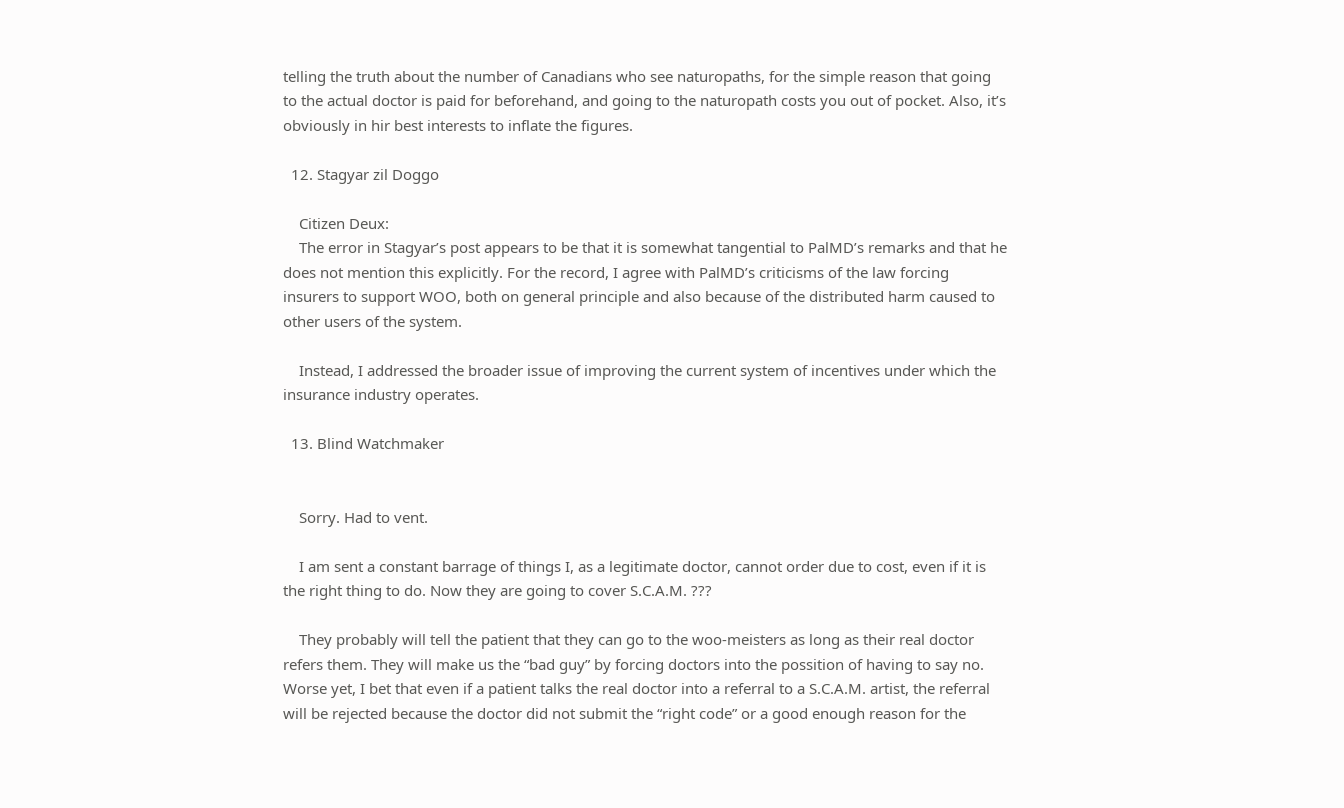telling the truth about the number of Canadians who see naturopaths, for the simple reason that going to the actual doctor is paid for beforehand, and going to the naturopath costs you out of pocket. Also, it’s obviously in hir best interests to inflate the figures.

  12. Stagyar zil Doggo

    Citizen Deux:
    The error in Stagyar’s post appears to be that it is somewhat tangential to PalMD’s remarks and that he does not mention this explicitly. For the record, I agree with PalMD’s criticisms of the law forcing insurers to support WOO, both on general principle and also because of the distributed harm caused to other users of the system.

    Instead, I addressed the broader issue of improving the current system of incentives under which the insurance industry operates.

  13. Blind Watchmaker


    Sorry. Had to vent.

    I am sent a constant barrage of things I, as a legitimate doctor, cannot order due to cost, even if it is the right thing to do. Now they are going to cover S.C.A.M. ???

    They probably will tell the patient that they can go to the woo-meisters as long as their real doctor refers them. They will make us the “bad guy” by forcing doctors into the possition of having to say no. Worse yet, I bet that even if a patient talks the real doctor into a referral to a S.C.A.M. artist, the referral will be rejected because the doctor did not submit the “right code” or a good enough reason for the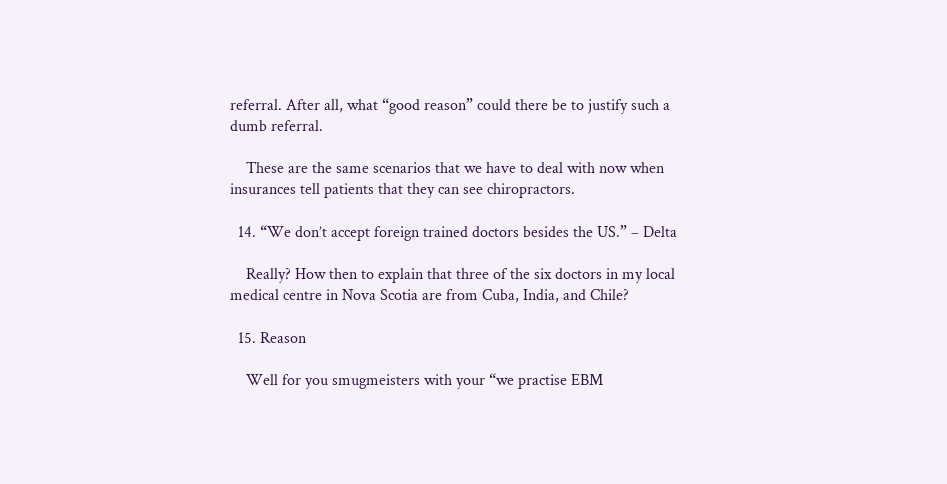referral. After all, what “good reason” could there be to justify such a dumb referral.

    These are the same scenarios that we have to deal with now when insurances tell patients that they can see chiropractors.

  14. “We don’t accept foreign trained doctors besides the US.” – Delta

    Really? How then to explain that three of the six doctors in my local medical centre in Nova Scotia are from Cuba, India, and Chile?

  15. Reason

    Well for you smugmeisters with your “we practise EBM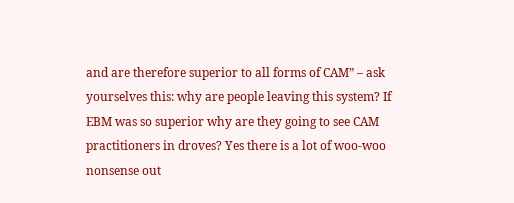and are therefore superior to all forms of CAM” – ask yourselves this: why are people leaving this system? If EBM was so superior why are they going to see CAM practitioners in droves? Yes there is a lot of woo-woo nonsense out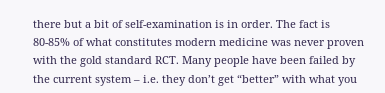there but a bit of self-examination is in order. The fact is 80-85% of what constitutes modern medicine was never proven with the gold standard RCT. Many people have been failed by the current system – i.e. they don’t get “better” with what you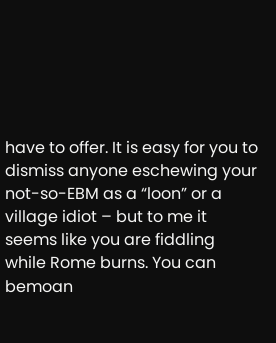have to offer. It is easy for you to dismiss anyone eschewing your not-so-EBM as a “loon” or a village idiot – but to me it seems like you are fiddling while Rome burns. You can bemoan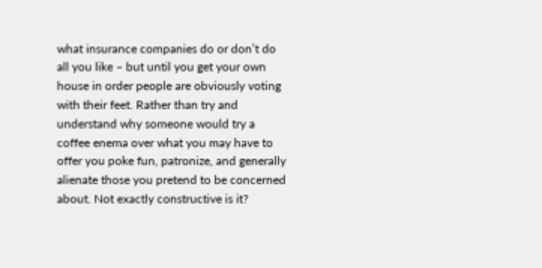what insurance companies do or don’t do all you like – but until you get your own house in order people are obviously voting with their feet. Rather than try and understand why someone would try a coffee enema over what you may have to offer you poke fun, patronize, and generally alienate those you pretend to be concerned about. Not exactly constructive is it?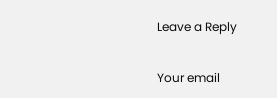Leave a Reply

Your email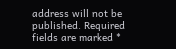address will not be published. Required fields are marked *